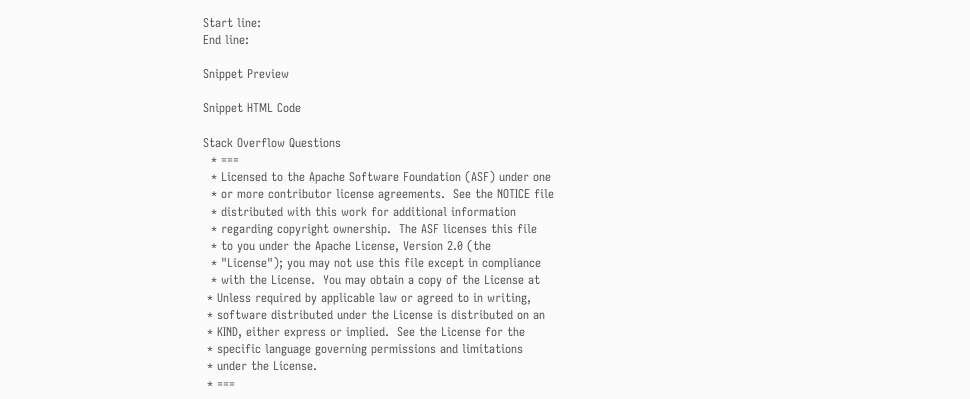Start line:
End line:

Snippet Preview

Snippet HTML Code

Stack Overflow Questions
  * ===
  * Licensed to the Apache Software Foundation (ASF) under one
  * or more contributor license agreements.  See the NOTICE file
  * distributed with this work for additional information
  * regarding copyright ownership.  The ASF licenses this file
  * to you under the Apache License, Version 2.0 (the
  * "License"); you may not use this file except in compliance
  * with the License.  You may obtain a copy of the License at
 * Unless required by applicable law or agreed to in writing,
 * software distributed under the License is distributed on an
 * KIND, either express or implied.  See the License for the
 * specific language governing permissions and limitations
 * under the License.
 * ===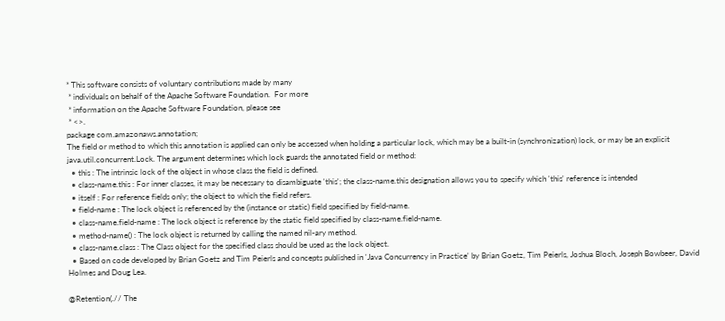* This software consists of voluntary contributions made by many
 * individuals on behalf of the Apache Software Foundation.  For more
 * information on the Apache Software Foundation, please see
 * <>.
package com.amazonaws.annotation;
The field or method to which this annotation is applied can only be accessed when holding a particular lock, which may be a built-in (synchronization) lock, or may be an explicit java.util.concurrent.Lock. The argument determines which lock guards the annotated field or method:
  • this : The intrinsic lock of the object in whose class the field is defined.
  • class-name.this : For inner classes, it may be necessary to disambiguate 'this'; the class-name.this designation allows you to specify which 'this' reference is intended
  • itself : For reference fields only; the object to which the field refers.
  • field-name : The lock object is referenced by the (instance or static) field specified by field-name.
  • class-name.field-name : The lock object is reference by the static field specified by class-name.field-name.
  • method-name() : The lock object is returned by calling the named nil-ary method.
  • class-name.class : The Class object for the specified class should be used as the lock object.
  • Based on code developed by Brian Goetz and Tim Peierls and concepts published in 'Java Concurrency in Practice' by Brian Goetz, Tim Peierls, Joshua Bloch, Joseph Bowbeer, David Holmes and Doug Lea.

@Retention(.// The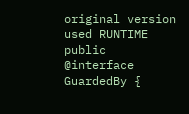original version used RUNTIME
public @interface GuardedBy {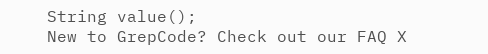String value();
New to GrepCode? Check out our FAQ X